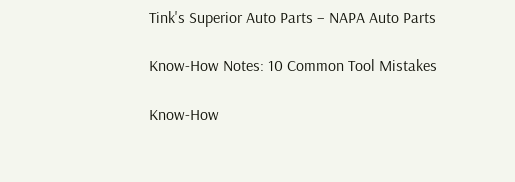Tink's Superior Auto Parts – NAPA Auto Parts

Know-How Notes: 10 Common Tool Mistakes

Know-How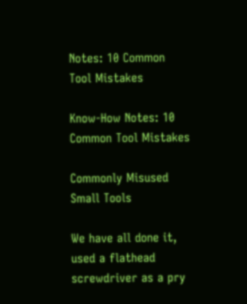Notes: 10 Common Tool Mistakes

Know-How Notes: 10 Common Tool Mistakes

Commonly Misused Small Tools

We have all done it, used a flathead screwdriver as a pry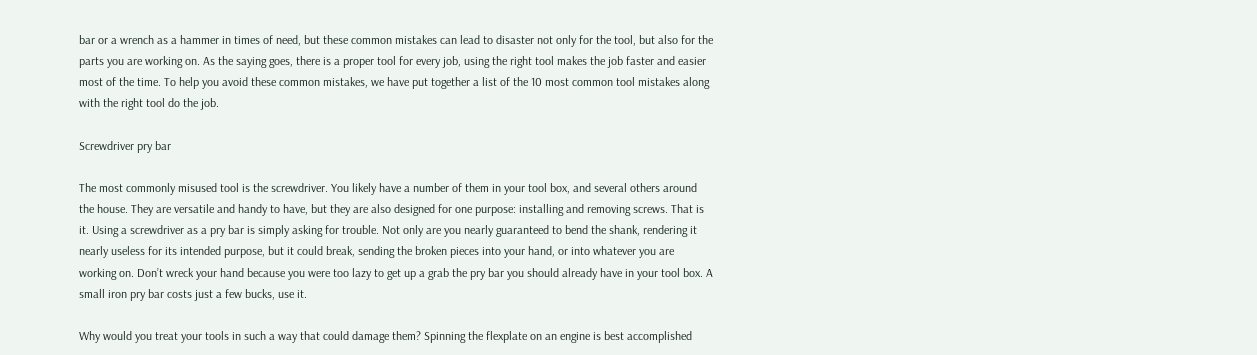bar or a wrench as a hammer in times of need, but these common mistakes can lead to disaster not only for the tool, but also for the parts you are working on. As the saying goes, there is a proper tool for every job, using the right tool makes the job faster and easier most of the time. To help you avoid these common mistakes, we have put together a list of the 10 most common tool mistakes along with the right tool do the job.

Screwdriver pry bar

The most commonly misused tool is the screwdriver. You likely have a number of them in your tool box, and several others around the house. They are versatile and handy to have, but they are also designed for one purpose: installing and removing screws. That is it. Using a screwdriver as a pry bar is simply asking for trouble. Not only are you nearly guaranteed to bend the shank, rendering it nearly useless for its intended purpose, but it could break, sending the broken pieces into your hand, or into whatever you are working on. Don’t wreck your hand because you were too lazy to get up a grab the pry bar you should already have in your tool box. A small iron pry bar costs just a few bucks, use it.

Why would you treat your tools in such a way that could damage them? Spinning the flexplate on an engine is best accomplished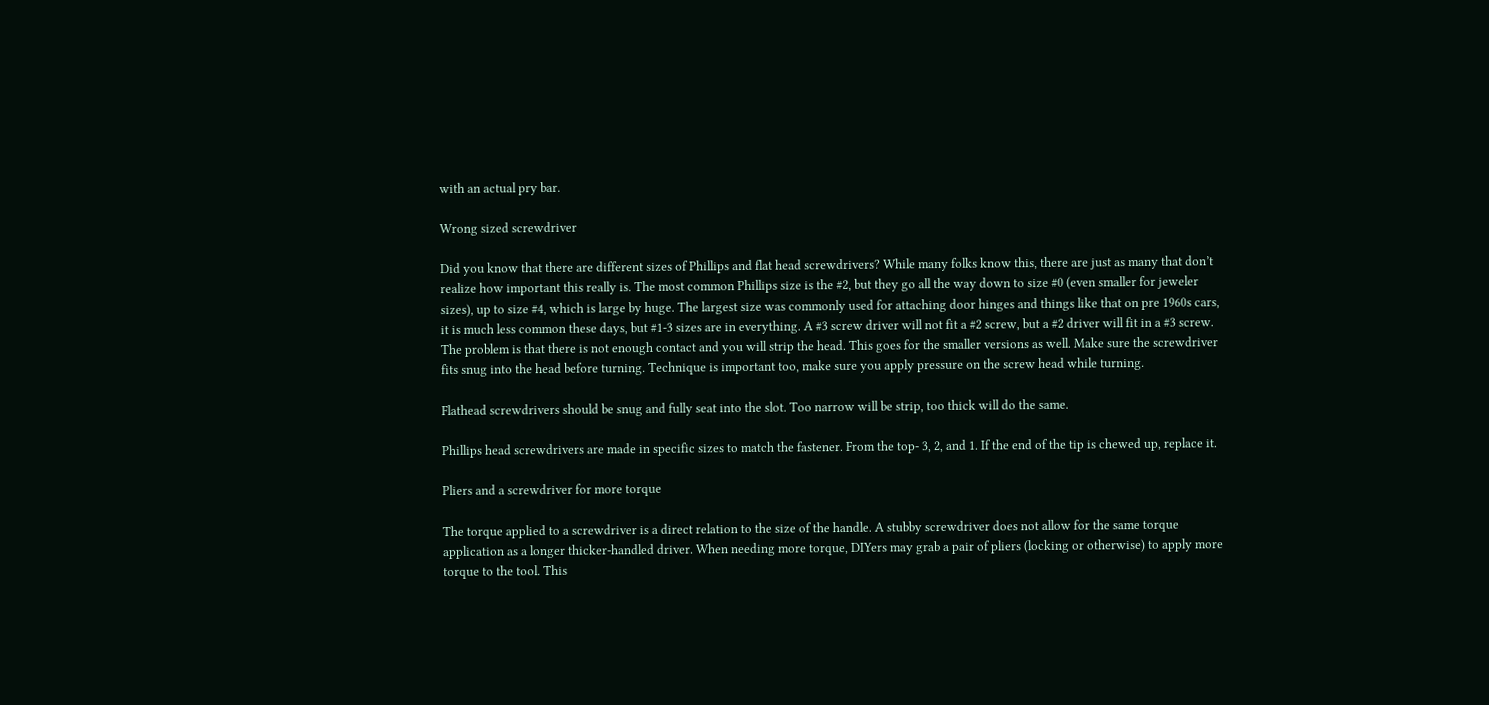with an actual pry bar.

Wrong sized screwdriver

Did you know that there are different sizes of Phillips and flat head screwdrivers? While many folks know this, there are just as many that don’t realize how important this really is. The most common Phillips size is the #2, but they go all the way down to size #0 (even smaller for jeweler sizes), up to size #4, which is large by huge. The largest size was commonly used for attaching door hinges and things like that on pre 1960s cars, it is much less common these days, but #1-3 sizes are in everything. A #3 screw driver will not fit a #2 screw, but a #2 driver will fit in a #3 screw. The problem is that there is not enough contact and you will strip the head. This goes for the smaller versions as well. Make sure the screwdriver fits snug into the head before turning. Technique is important too, make sure you apply pressure on the screw head while turning.

Flathead screwdrivers should be snug and fully seat into the slot. Too narrow will be strip, too thick will do the same.

Phillips head screwdrivers are made in specific sizes to match the fastener. From the top- 3, 2, and 1. If the end of the tip is chewed up, replace it.

Pliers and a screwdriver for more torque

The torque applied to a screwdriver is a direct relation to the size of the handle. A stubby screwdriver does not allow for the same torque application as a longer thicker-handled driver. When needing more torque, DIYers may grab a pair of pliers (locking or otherwise) to apply more torque to the tool. This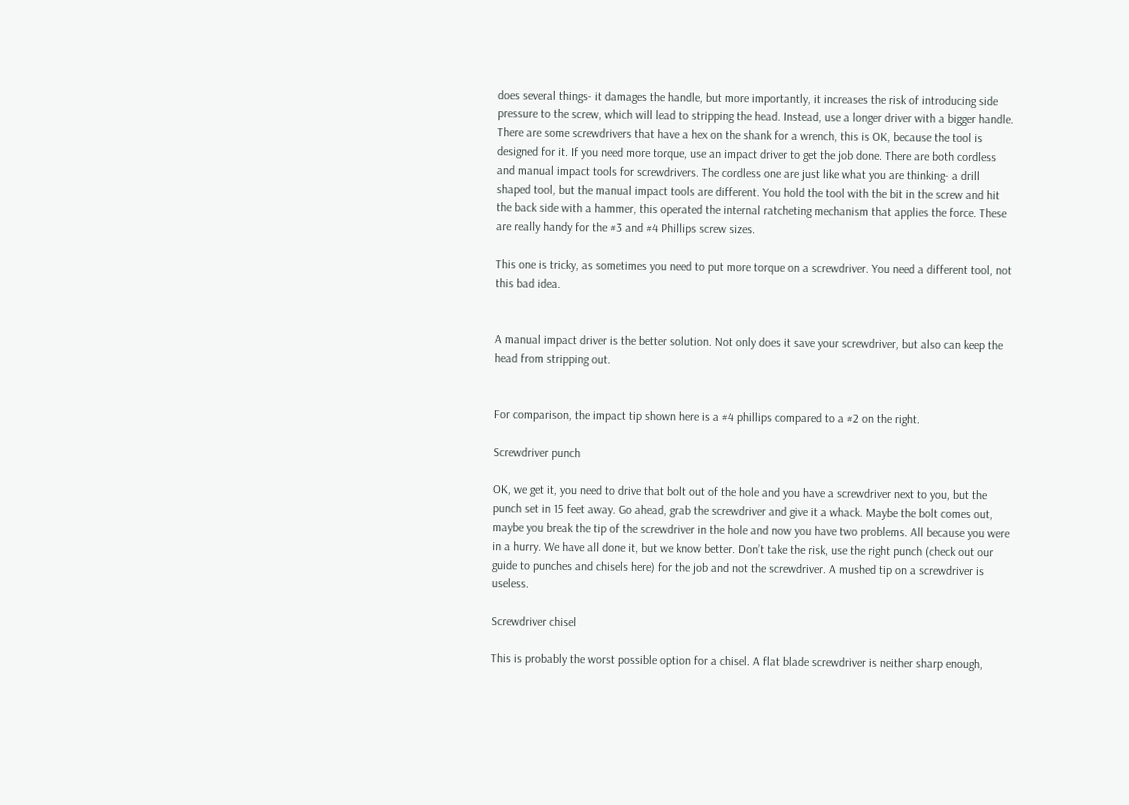does several things- it damages the handle, but more importantly, it increases the risk of introducing side pressure to the screw, which will lead to stripping the head. Instead, use a longer driver with a bigger handle. There are some screwdrivers that have a hex on the shank for a wrench, this is OK, because the tool is designed for it. If you need more torque, use an impact driver to get the job done. There are both cordless and manual impact tools for screwdrivers. The cordless one are just like what you are thinking- a drill shaped tool, but the manual impact tools are different. You hold the tool with the bit in the screw and hit the back side with a hammer, this operated the internal ratcheting mechanism that applies the force. These are really handy for the #3 and #4 Phillips screw sizes.

This one is tricky, as sometimes you need to put more torque on a screwdriver. You need a different tool, not this bad idea.


A manual impact driver is the better solution. Not only does it save your screwdriver, but also can keep the head from stripping out.


For comparison, the impact tip shown here is a #4 phillips compared to a #2 on the right.

Screwdriver punch

OK, we get it, you need to drive that bolt out of the hole and you have a screwdriver next to you, but the punch set in 15 feet away. Go ahead, grab the screwdriver and give it a whack. Maybe the bolt comes out, maybe you break the tip of the screwdriver in the hole and now you have two problems. All because you were in a hurry. We have all done it, but we know better. Don’t take the risk, use the right punch (check out our guide to punches and chisels here) for the job and not the screwdriver. A mushed tip on a screwdriver is useless.

Screwdriver chisel

This is probably the worst possible option for a chisel. A flat blade screwdriver is neither sharp enough,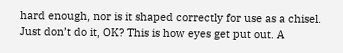hard enough, nor is it shaped correctly for use as a chisel. Just don’t do it, OK? This is how eyes get put out. A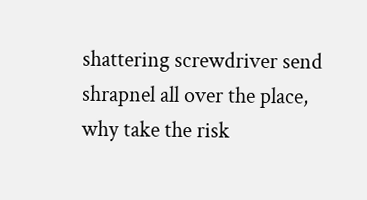shattering screwdriver send shrapnel all over the place, why take the risk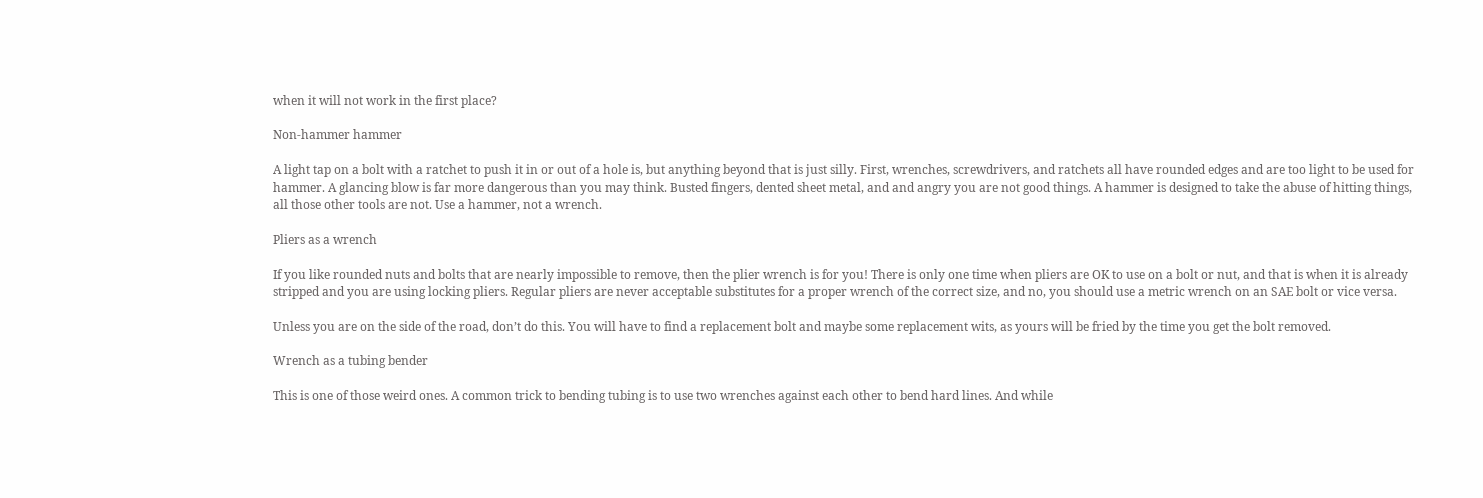when it will not work in the first place?

Non-hammer hammer

A light tap on a bolt with a ratchet to push it in or out of a hole is, but anything beyond that is just silly. First, wrenches, screwdrivers, and ratchets all have rounded edges and are too light to be used for hammer. A glancing blow is far more dangerous than you may think. Busted fingers, dented sheet metal, and and angry you are not good things. A hammer is designed to take the abuse of hitting things, all those other tools are not. Use a hammer, not a wrench.

Pliers as a wrench

If you like rounded nuts and bolts that are nearly impossible to remove, then the plier wrench is for you! There is only one time when pliers are OK to use on a bolt or nut, and that is when it is already stripped and you are using locking pliers. Regular pliers are never acceptable substitutes for a proper wrench of the correct size, and no, you should use a metric wrench on an SAE bolt or vice versa.

Unless you are on the side of the road, don’t do this. You will have to find a replacement bolt and maybe some replacement wits, as yours will be fried by the time you get the bolt removed.

Wrench as a tubing bender

This is one of those weird ones. A common trick to bending tubing is to use two wrenches against each other to bend hard lines. And while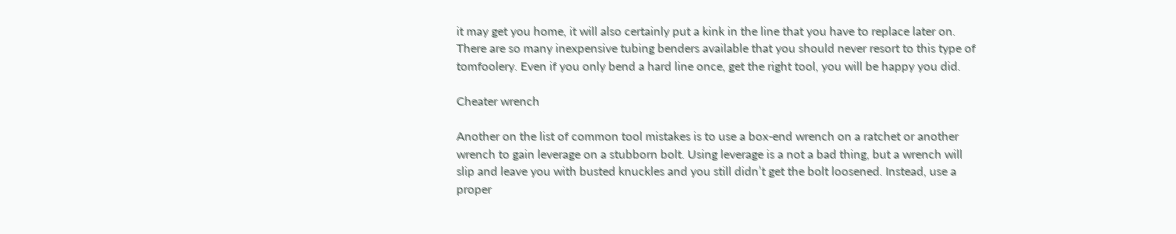it may get you home, it will also certainly put a kink in the line that you have to replace later on. There are so many inexpensive tubing benders available that you should never resort to this type of tomfoolery. Even if you only bend a hard line once, get the right tool, you will be happy you did.

Cheater wrench

Another on the list of common tool mistakes is to use a box-end wrench on a ratchet or another wrench to gain leverage on a stubborn bolt. Using leverage is a not a bad thing, but a wrench will slip and leave you with busted knuckles and you still didn’t get the bolt loosened. Instead, use a proper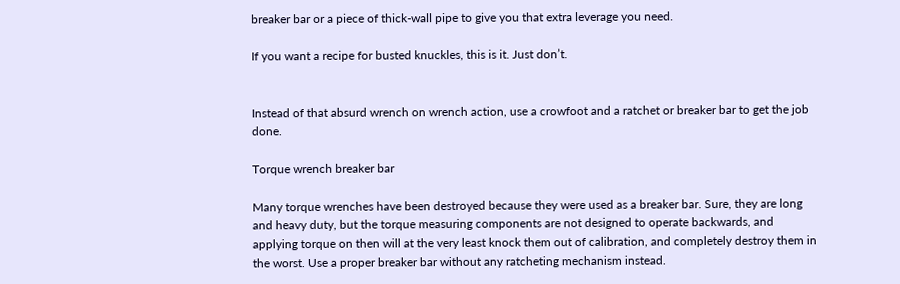breaker bar or a piece of thick-wall pipe to give you that extra leverage you need.

If you want a recipe for busted knuckles, this is it. Just don’t.


Instead of that absurd wrench on wrench action, use a crowfoot and a ratchet or breaker bar to get the job done.

Torque wrench breaker bar

Many torque wrenches have been destroyed because they were used as a breaker bar. Sure, they are long and heavy duty, but the torque measuring components are not designed to operate backwards, and applying torque on then will at the very least knock them out of calibration, and completely destroy them in the worst. Use a proper breaker bar without any ratcheting mechanism instead.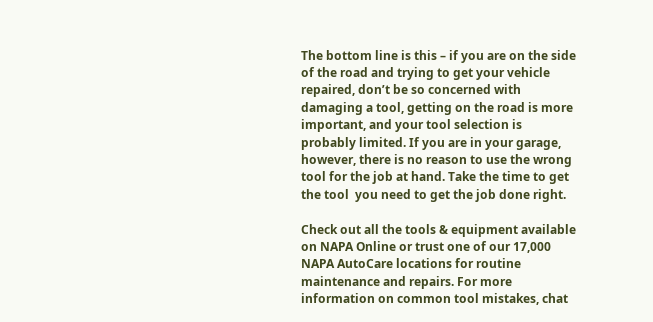The bottom line is this – if you are on the side of the road and trying to get your vehicle repaired, don’t be so concerned with damaging a tool, getting on the road is more important, and your tool selection is probably limited. If you are in your garage, however, there is no reason to use the wrong tool for the job at hand. Take the time to get the tool  you need to get the job done right.

Check out all the tools & equipment available on NAPA Online or trust one of our 17,000 NAPA AutoCare locations for routine maintenance and repairs. For more information on common tool mistakes, chat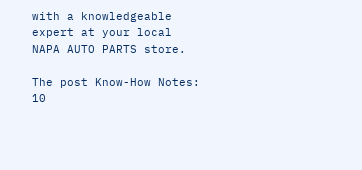with a knowledgeable expert at your local NAPA AUTO PARTS store.

The post Know-How Notes: 10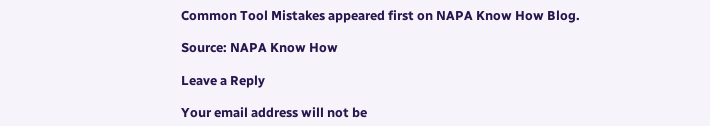Common Tool Mistakes appeared first on NAPA Know How Blog.

Source: NAPA Know How

Leave a Reply

Your email address will not be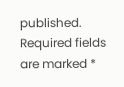published. Required fields are marked *